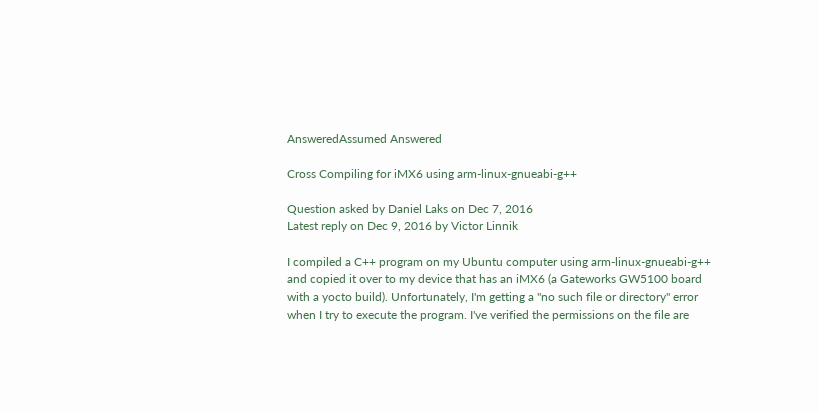AnsweredAssumed Answered

Cross Compiling for iMX6 using arm-linux-gnueabi-g++

Question asked by Daniel Laks on Dec 7, 2016
Latest reply on Dec 9, 2016 by Victor Linnik

I compiled a C++ program on my Ubuntu computer using arm-linux-gnueabi-g++ and copied it over to my device that has an iMX6 (a Gateworks GW5100 board with a yocto build). Unfortunately, I'm getting a "no such file or directory" error when I try to execute the program. I've verified the permissions on the file are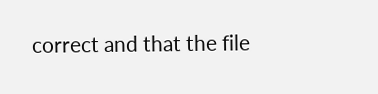correct and that the file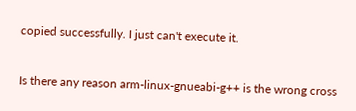copied successfully. I just can't execute it.


Is there any reason arm-linux-gnueabi-g++ is the wrong cross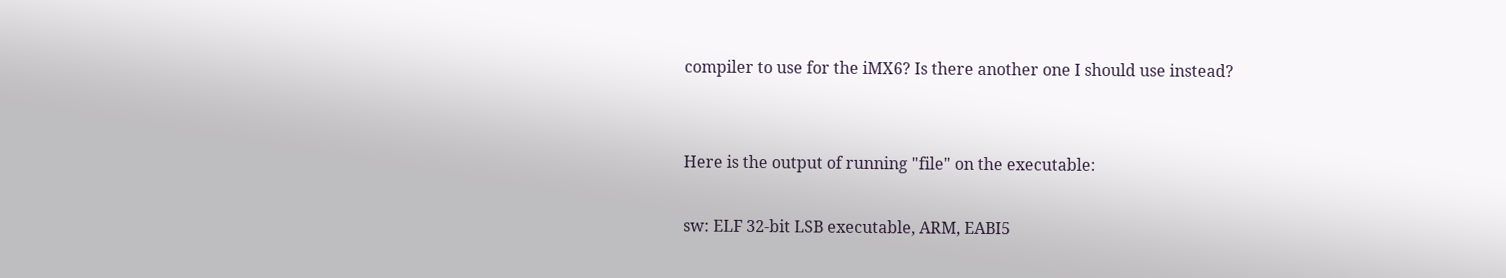compiler to use for the iMX6? Is there another one I should use instead?


Here is the output of running "file" on the executable:

sw: ELF 32-bit LSB executable, ARM, EABI5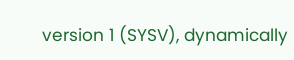version 1 (SYSV), dynamically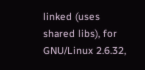linked (uses shared libs), for GNU/Linux 2.6.32,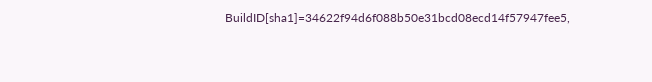BuildID[sha1]=34622f94d6f088b50e31bcd08ecd14f57947fee5,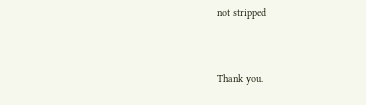not stripped


Thank you.